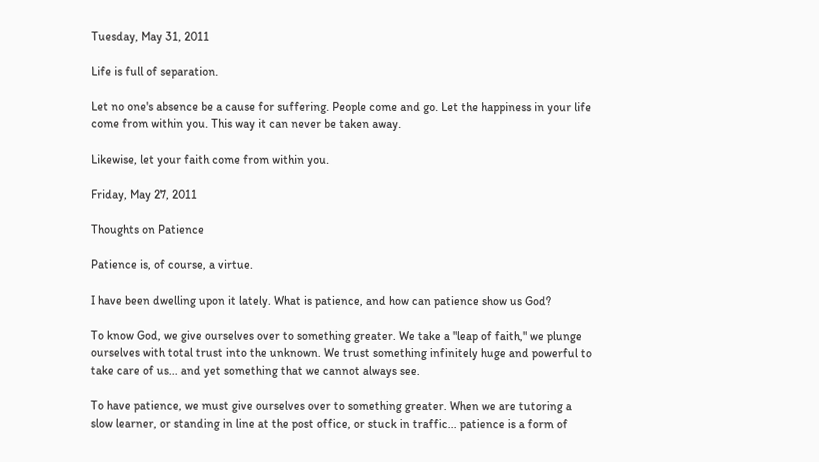Tuesday, May 31, 2011

Life is full of separation.

Let no one's absence be a cause for suffering. People come and go. Let the happiness in your life come from within you. This way it can never be taken away.

Likewise, let your faith come from within you.

Friday, May 27, 2011

Thoughts on Patience

Patience is, of course, a virtue.

I have been dwelling upon it lately. What is patience, and how can patience show us God?

To know God, we give ourselves over to something greater. We take a "leap of faith," we plunge ourselves with total trust into the unknown. We trust something infinitely huge and powerful to take care of us... and yet something that we cannot always see.

To have patience, we must give ourselves over to something greater. When we are tutoring a slow learner, or standing in line at the post office, or stuck in traffic... patience is a form of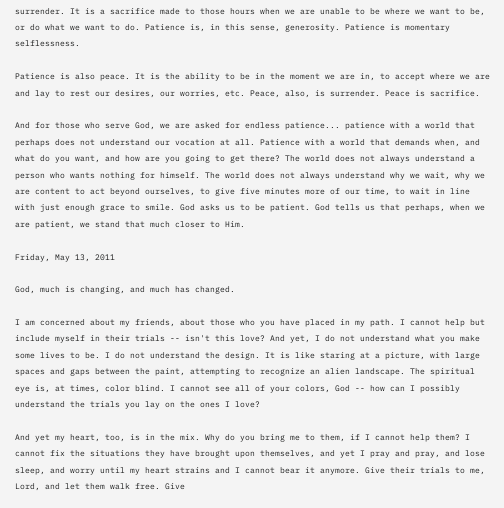surrender. It is a sacrifice made to those hours when we are unable to be where we want to be, or do what we want to do. Patience is, in this sense, generosity. Patience is momentary selflessness.

Patience is also peace. It is the ability to be in the moment we are in, to accept where we are and lay to rest our desires, our worries, etc. Peace, also, is surrender. Peace is sacrifice.

And for those who serve God, we are asked for endless patience... patience with a world that perhaps does not understand our vocation at all. Patience with a world that demands when, and what do you want, and how are you going to get there? The world does not always understand a person who wants nothing for himself. The world does not always understand why we wait, why we are content to act beyond ourselves, to give five minutes more of our time, to wait in line with just enough grace to smile. God asks us to be patient. God tells us that perhaps, when we are patient, we stand that much closer to Him.

Friday, May 13, 2011

God, much is changing, and much has changed.

I am concerned about my friends, about those who you have placed in my path. I cannot help but include myself in their trials -- isn't this love? And yet, I do not understand what you make some lives to be. I do not understand the design. It is like staring at a picture, with large spaces and gaps between the paint, attempting to recognize an alien landscape. The spiritual eye is, at times, color blind. I cannot see all of your colors, God -- how can I possibly understand the trials you lay on the ones I love?

And yet my heart, too, is in the mix. Why do you bring me to them, if I cannot help them? I cannot fix the situations they have brought upon themselves, and yet I pray and pray, and lose sleep, and worry until my heart strains and I cannot bear it anymore. Give their trials to me, Lord, and let them walk free. Give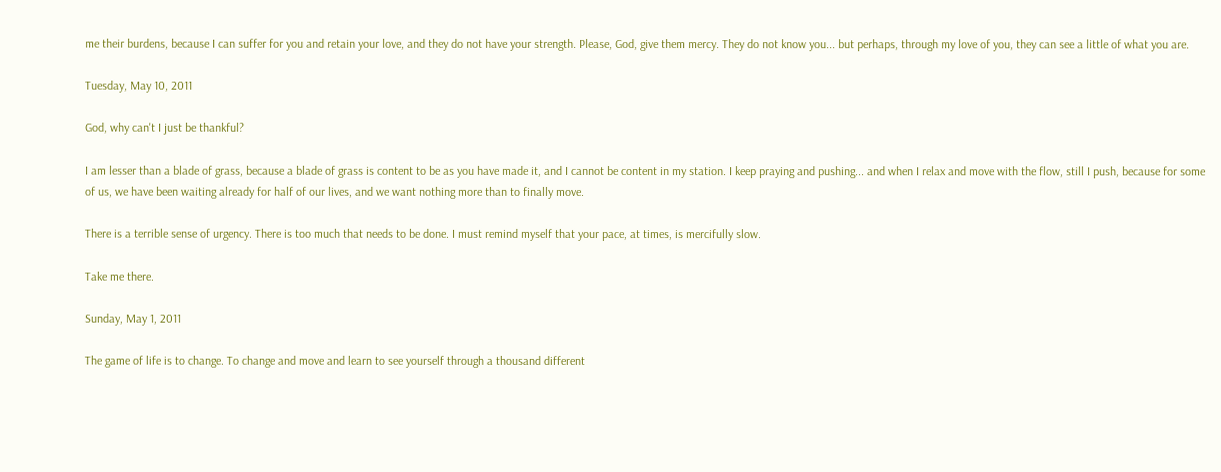me their burdens, because I can suffer for you and retain your love, and they do not have your strength. Please, God, give them mercy. They do not know you... but perhaps, through my love of you, they can see a little of what you are.

Tuesday, May 10, 2011

God, why can't I just be thankful?

I am lesser than a blade of grass, because a blade of grass is content to be as you have made it, and I cannot be content in my station. I keep praying and pushing... and when I relax and move with the flow, still I push, because for some of us, we have been waiting already for half of our lives, and we want nothing more than to finally move.

There is a terrible sense of urgency. There is too much that needs to be done. I must remind myself that your pace, at times, is mercifully slow.

Take me there.

Sunday, May 1, 2011

The game of life is to change. To change and move and learn to see yourself through a thousand different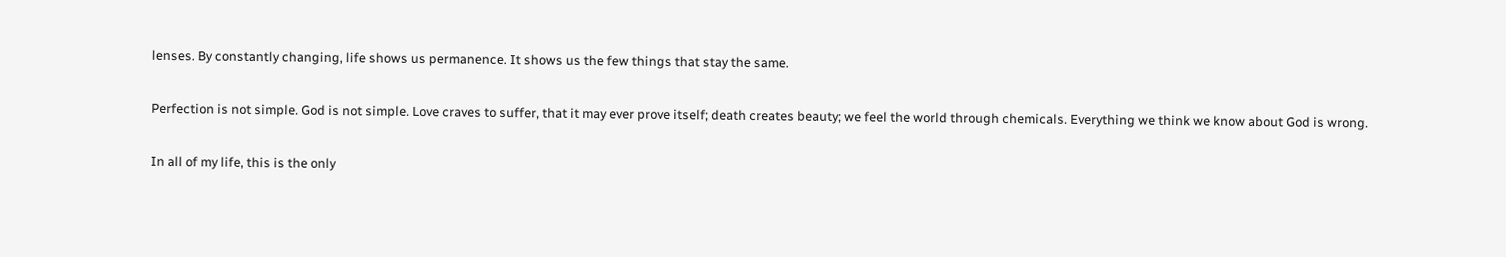lenses. By constantly changing, life shows us permanence. It shows us the few things that stay the same.

Perfection is not simple. God is not simple. Love craves to suffer, that it may ever prove itself; death creates beauty; we feel the world through chemicals. Everything we think we know about God is wrong.

In all of my life, this is the only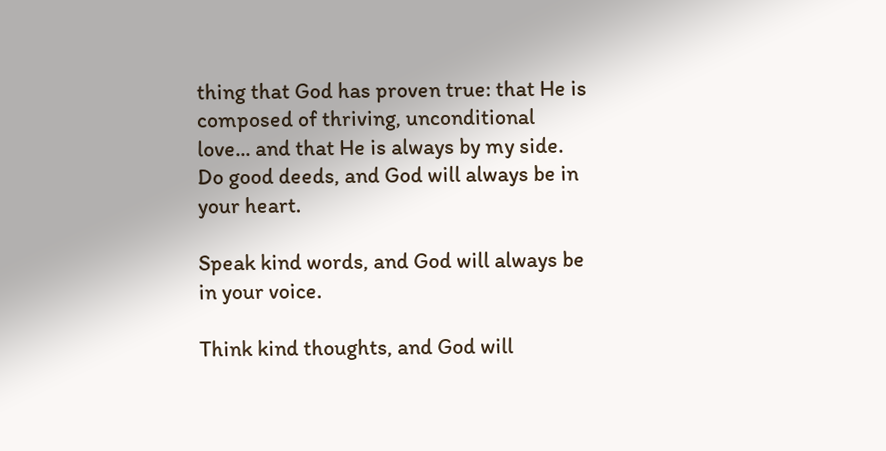thing that God has proven true: that He is composed of thriving, unconditional love... and that He is always by my side.
Do good deeds, and God will always be in your heart.

Speak kind words, and God will always be in your voice.

Think kind thoughts, and God will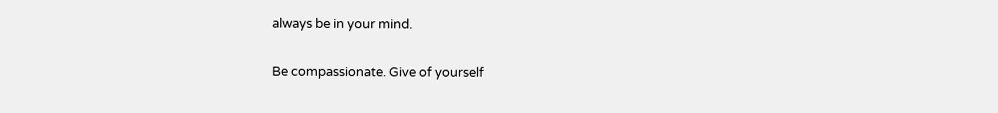always be in your mind.

Be compassionate. Give of yourself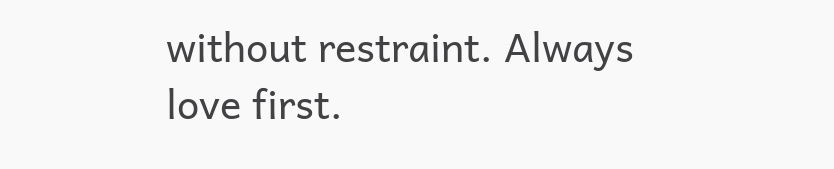without restraint. Always love first.